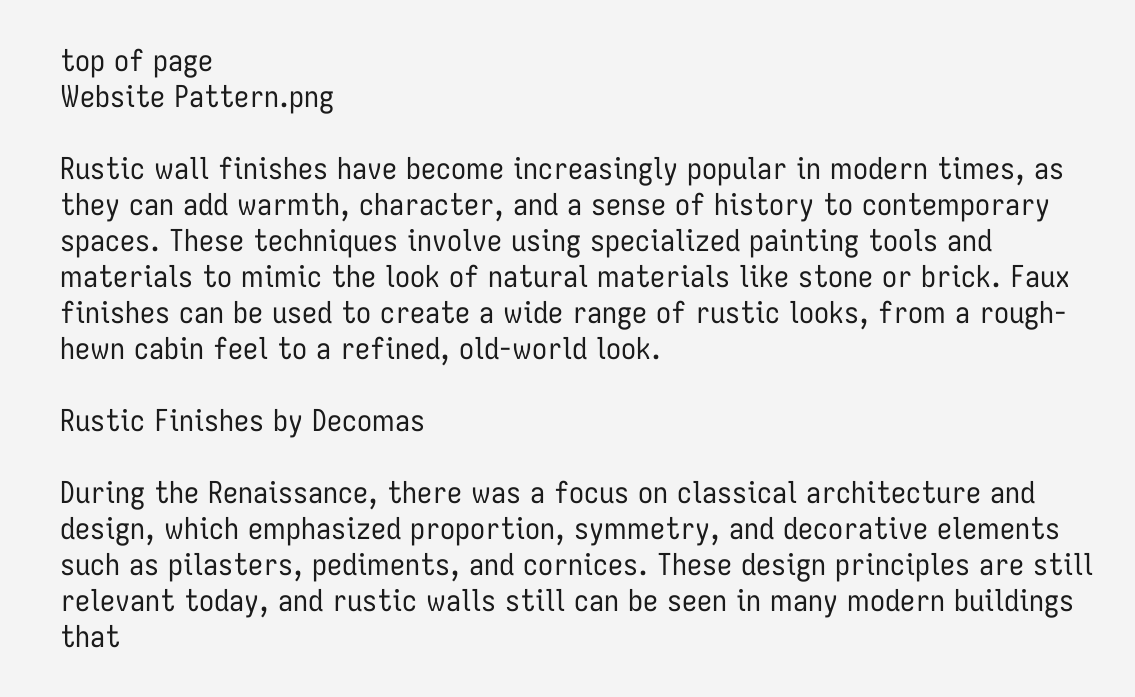top of page
Website Pattern.png

Rustic wall finishes have become increasingly popular in modern times, as they can add warmth, character, and a sense of history to contemporary spaces. These techniques involve using specialized painting tools and materials to mimic the look of natural materials like stone or brick. Faux finishes can be used to create a wide range of rustic looks, from a rough-hewn cabin feel to a refined, old-world look.

Rustic Finishes by Decomas

During the Renaissance, there was a focus on classical architecture and design, which emphasized proportion, symmetry, and decorative elements such as pilasters, pediments, and cornices. These design principles are still relevant today, and rustic walls still can be seen in many modern buildings that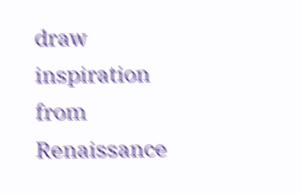draw inspiration from Renaissance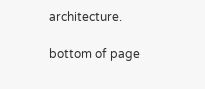architecture.

bottom of page